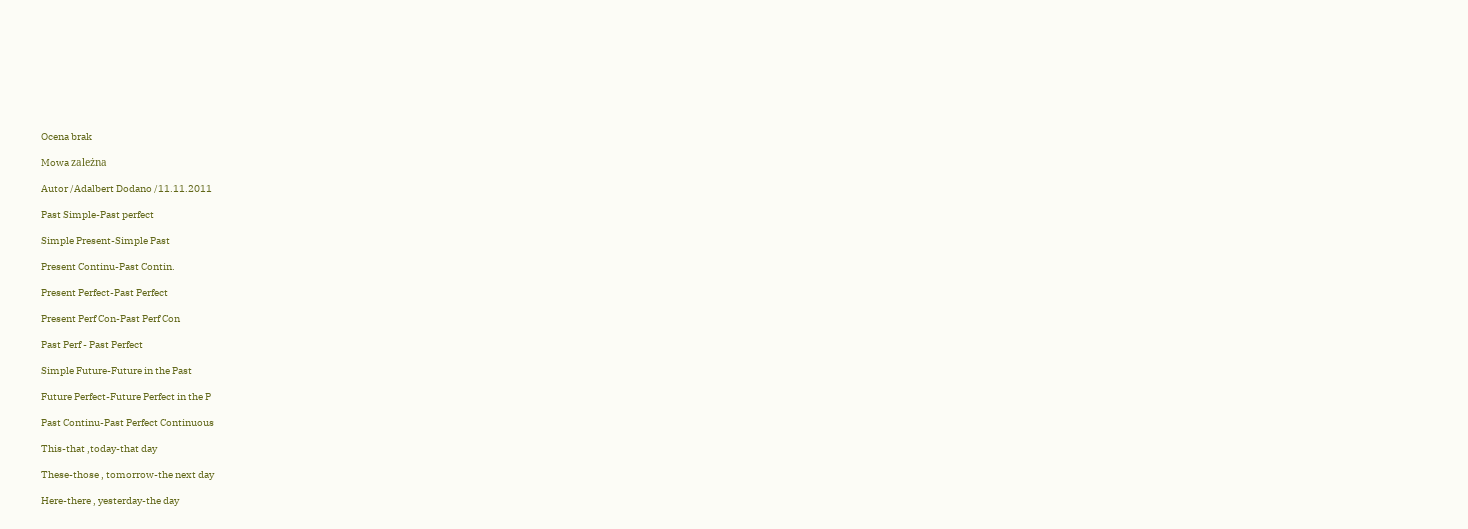Ocena brak

Mowa zależna

Autor /Adalbert Dodano /11.11.2011

Past Simple-Past perfect

Simple Present-Simple Past

Present Continu-Past Contin.

Present Perfect-Past Perfect

Present Perf Con-Past Perf Con

Past Perf - Past Perfect

Simple Future-Future in the Past

Future Perfect-Future Perfect in the P

Past Continu-Past Perfect Continuous

This-that ,today-that day

These-those , tomorrow-the next day

Here-there , yesterday-the day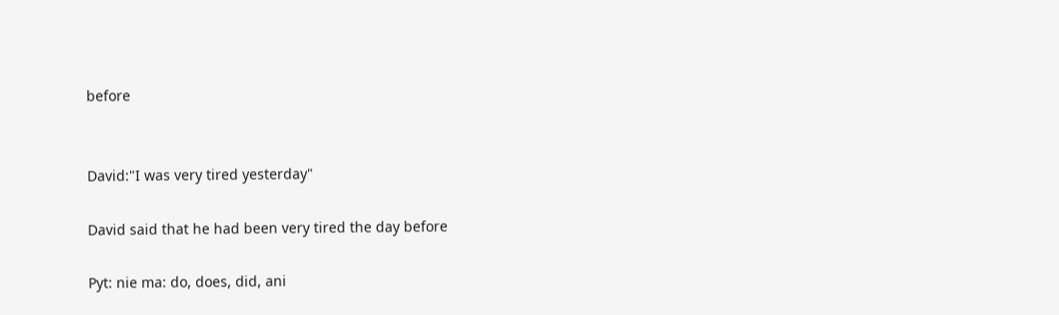before


David:"I was very tired yesterday"

David said that he had been very tired the day before

Pyt: nie ma: do, does, did, ani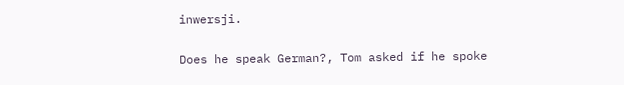inwersji.

Does he speak German?, Tom asked if he spoke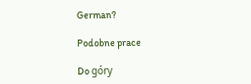German?

Podobne prace

Do góry